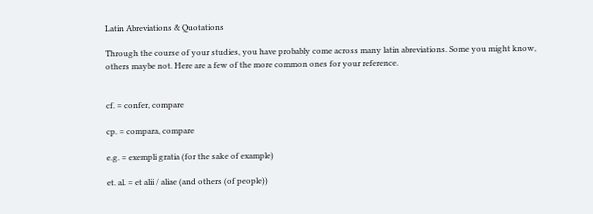Latin Abreviations & Quotations

Through the course of your studies, you have probably come across many latin abreviations. Some you might know, others maybe not. Here are a few of the more common ones for your reference.


cf. = confer, compare

cp. = compara, compare

e.g. = exempli gratia (for the sake of example)

et. al. = et alii / aliae (and others (of people))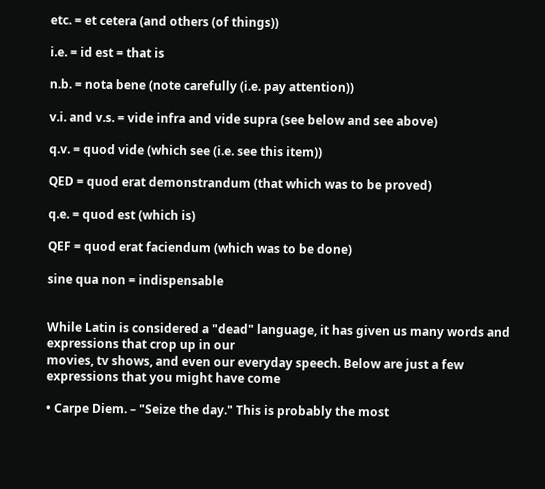etc. = et cetera (and others (of things))

i.e. = id est = that is

n.b. = nota bene (note carefully (i.e. pay attention))

v.i. and v.s. = vide infra and vide supra (see below and see above)

q.v. = quod vide (which see (i.e. see this item))

QED = quod erat demonstrandum (that which was to be proved)

q.e. = quod est (which is)

QEF = quod erat faciendum (which was to be done)

sine qua non = indispensable


While Latin is considered a "dead" language, it has given us many words and expressions that crop up in our
movies, tv shows, and even our everyday speech. Below are just a few expressions that you might have come

• Carpe Diem. – "Seize the day." This is probably the most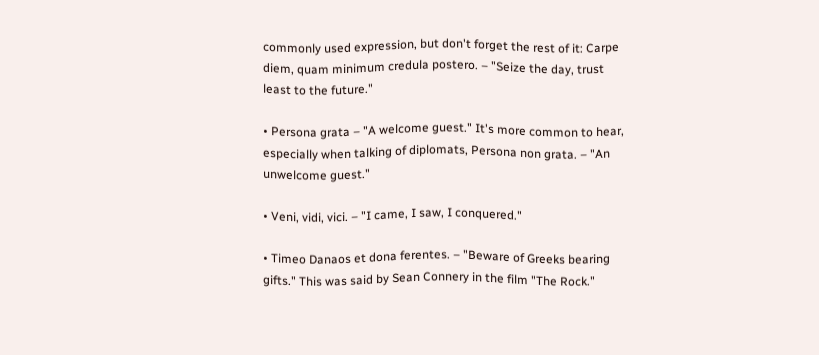commonly used expression, but don't forget the rest of it: Carpe diem, quam minimum credula postero. – "Seize the day, trust least to the future."

• Persona grata – "A welcome guest." It's more common to hear, especially when talking of diplomats, Persona non grata. – "An unwelcome guest."

• Veni, vidi, vici. – "I came, I saw, I conquered."

• Timeo Danaos et dona ferentes. – "Beware of Greeks bearing gifts." This was said by Sean Connery in the film "The Rock."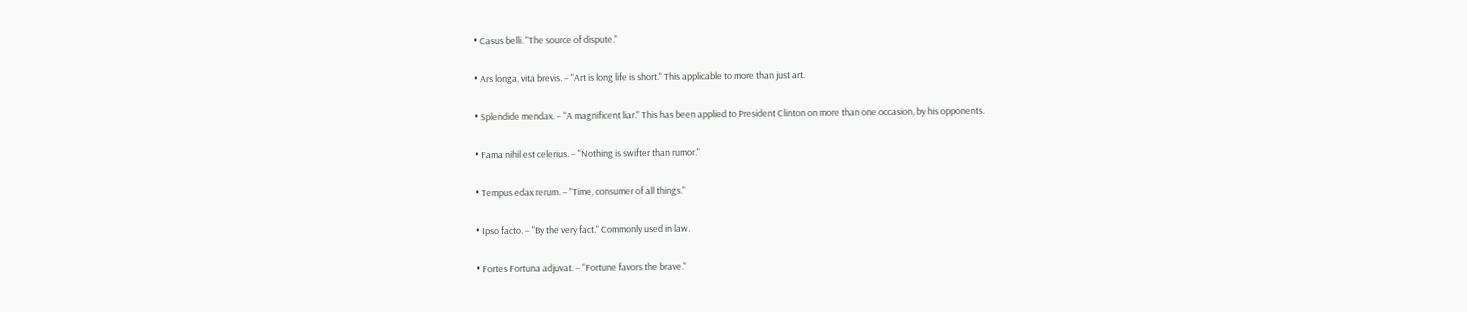• Casus belli. "The source of dispute."

• Ars longa, vita brevis. – "Art is long life is short." This applicable to more than just art.

• Splendide mendax. – "A magnificent liar." This has been applied to President Clinton on more than one occasion, by his opponents.

• Fama nihil est celerius. – "Nothing is swifter than rumor."

• Tempus edax rerum. – "Time, consumer of all things."

• Ipso facto. – "By the very fact." Commonly used in law.

• Fortes Fortuna adjuvat. – "Fortune favors the brave."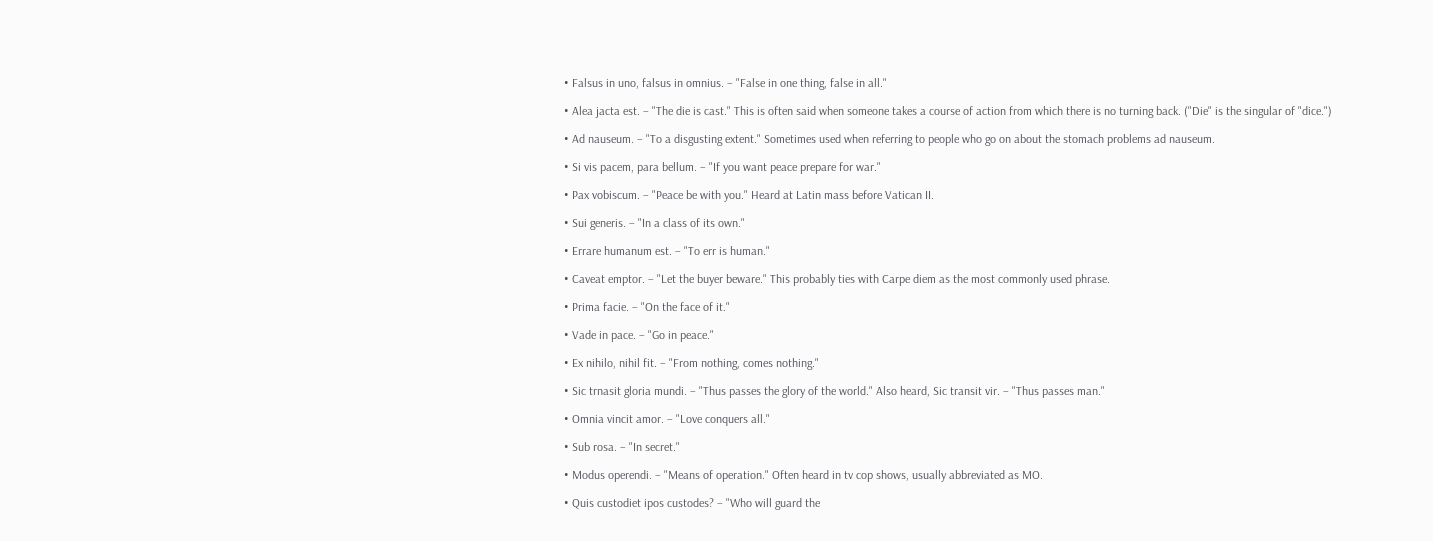• Falsus in uno, falsus in omnius. – "False in one thing, false in all."

• Alea jacta est. – "The die is cast." This is often said when someone takes a course of action from which there is no turning back. ("Die" is the singular of "dice.")

• Ad nauseum. – "To a disgusting extent." Sometimes used when referring to people who go on about the stomach problems ad nauseum.

• Si vis pacem, para bellum. – "If you want peace prepare for war."

• Pax vobiscum. – "Peace be with you." Heard at Latin mass before Vatican II.

• Sui generis. – "In a class of its own."

• Errare humanum est. – "To err is human."

• Caveat emptor. – "Let the buyer beware." This probably ties with Carpe diem as the most commonly used phrase.

• Prima facie. – "On the face of it."

• Vade in pace. – "Go in peace."

• Ex nihilo, nihil fit. – "From nothing, comes nothing."

• Sic trnasit gloria mundi. – "Thus passes the glory of the world." Also heard, Sic transit vir. – "Thus passes man."

• Omnia vincit amor. – "Love conquers all."

• Sub rosa. – "In secret."

• Modus operendi. – "Means of operation." Often heard in tv cop shows, usually abbreviated as MO.

• Quis custodiet ipos custodes? – "Who will guard the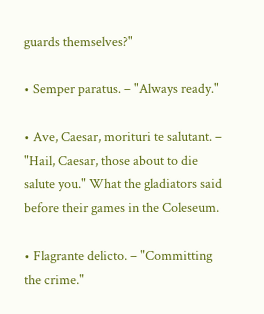guards themselves?"

• Semper paratus. – "Always ready."

• Ave, Caesar, morituri te salutant. – "Hail, Caesar, those about to die salute you." What the gladiators said before their games in the Coleseum.

• Flagrante delicto. – "Committing the crime."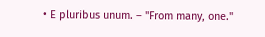• E pluribus unum. – "From many, one."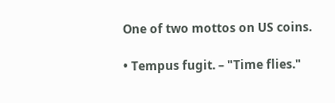One of two mottos on US coins.

• Tempus fugit. – "Time flies."